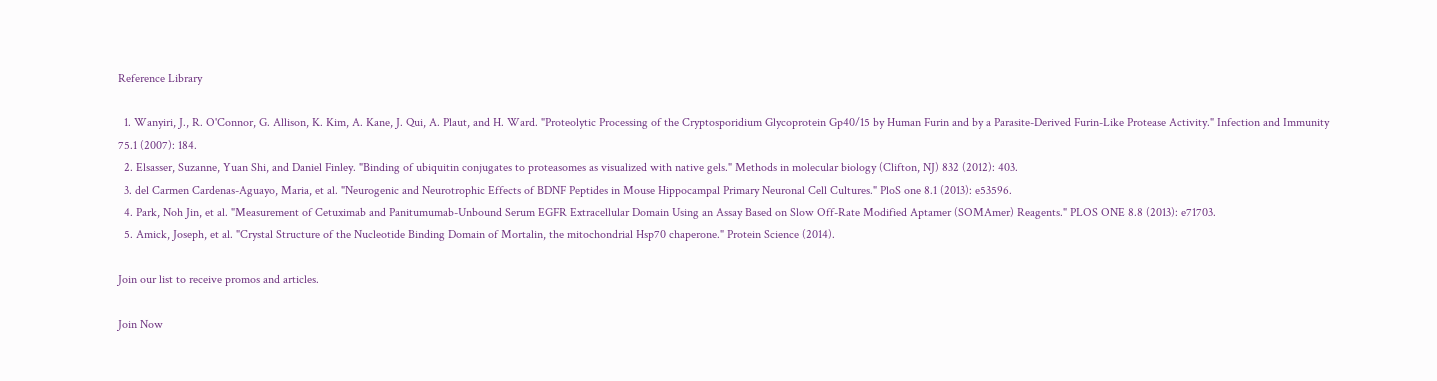Reference Library

  1. Wanyiri, J., R. O'Connor, G. Allison, K. Kim, A. Kane, J. Qui, A. Plaut, and H. Ward. "Proteolytic Processing of the Cryptosporidium Glycoprotein Gp40/15 by Human Furin and by a Parasite-Derived Furin-Like Protease Activity." Infection and Immunity 75.1 (2007): 184.
  2. Elsasser, Suzanne, Yuan Shi, and Daniel Finley. "Binding of ubiquitin conjugates to proteasomes as visualized with native gels." Methods in molecular biology (Clifton, NJ) 832 (2012): 403.
  3. del Carmen Cardenas-Aguayo, Maria, et al. "Neurogenic and Neurotrophic Effects of BDNF Peptides in Mouse Hippocampal Primary Neuronal Cell Cultures." PloS one 8.1 (2013): e53596.
  4. Park, Noh Jin, et al. "Measurement of Cetuximab and Panitumumab-Unbound Serum EGFR Extracellular Domain Using an Assay Based on Slow Off-Rate Modified Aptamer (SOMAmer) Reagents." PLOS ONE 8.8 (2013): e71703.
  5. Amick, Joseph, et al. "Crystal Structure of the Nucleotide Binding Domain of Mortalin, the mitochondrial Hsp70 chaperone." Protein Science (2014).

Join our list to receive promos and articles.

Join Now